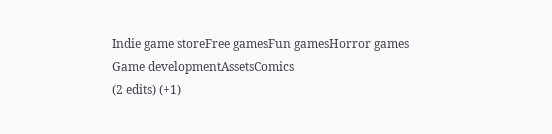Indie game storeFree gamesFun gamesHorror games
Game developmentAssetsComics
(2 edits) (+1)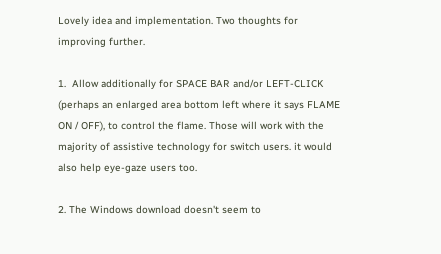Lovely idea and implementation. Two thoughts for improving further.

1.  Allow additionally for SPACE BAR and/or LEFT-CLICK (perhaps an enlarged area bottom left where it says FLAME ON / OFF), to control the flame. Those will work with the majority of assistive technology for switch users. it would also help eye-gaze users too.

2. The Windows download doesn't seem to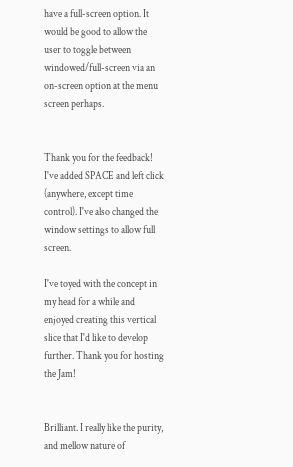have a full-screen option. It would be good to allow the user to toggle between windowed/full-screen via an on-screen option at the menu screen perhaps.


Thank you for the feedback! I've added SPACE and left click (anywhere, except time control). I've also changed the window settings to allow full screen.

I've toyed with the concept in my head for a while and enjoyed creating this vertical slice that I'd like to develop further. Thank you for hosting the Jam!


Brilliant. I really like the purity, and mellow nature of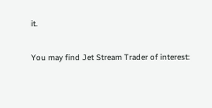it.

You may find Jet Stream Trader of interest: